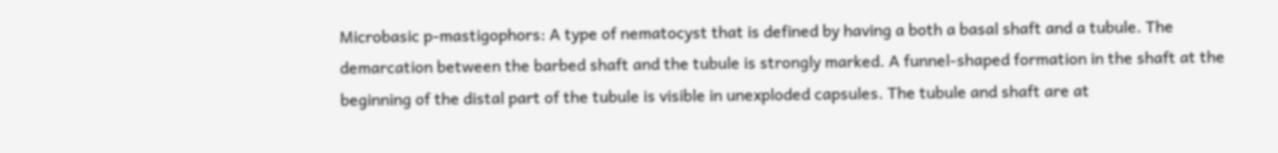Microbasic p-mastigophors: A type of nematocyst that is defined by having a both a basal shaft and a tubule. The demarcation between the barbed shaft and the tubule is strongly marked. A funnel-shaped formation in the shaft at the beginning of the distal part of the tubule is visible in unexploded capsules. The tubule and shaft are at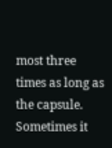most three times as long as the capsule. Sometimes it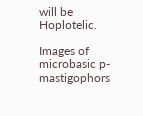will be Hoplotelic.

Images of microbasic p-mastigophors